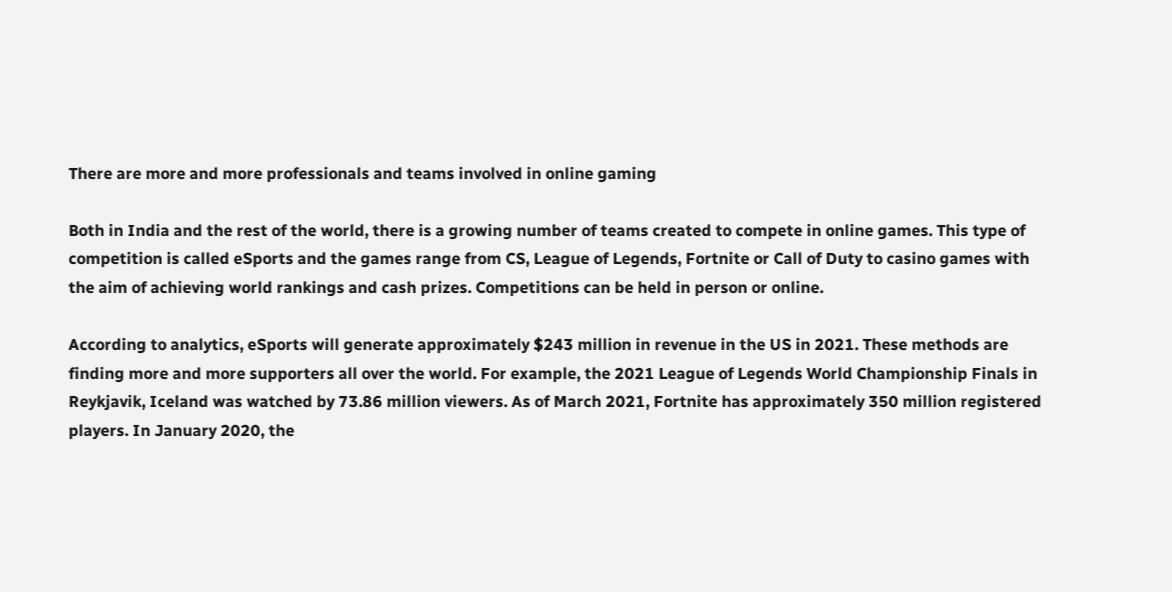There are more and more professionals and teams involved in online gaming

Both in India and the rest of the world, there is a growing number of teams created to compete in online games. This type of competition is called eSports and the games range from CS, League of Legends, Fortnite or Call of Duty to casino games with the aim of achieving world rankings and cash prizes. Competitions can be held in person or online.

According to analytics, eSports will generate approximately $243 million in revenue in the US in 2021. These methods are finding more and more supporters all over the world. For example, the 2021 League of Legends World Championship Finals in Reykjavik, Iceland was watched by 73.86 million viewers. As of March 2021, Fortnite has approximately 350 million registered players. In January 2020, the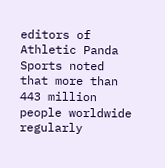editors of Athletic Panda Sports noted that more than 443 million people worldwide regularly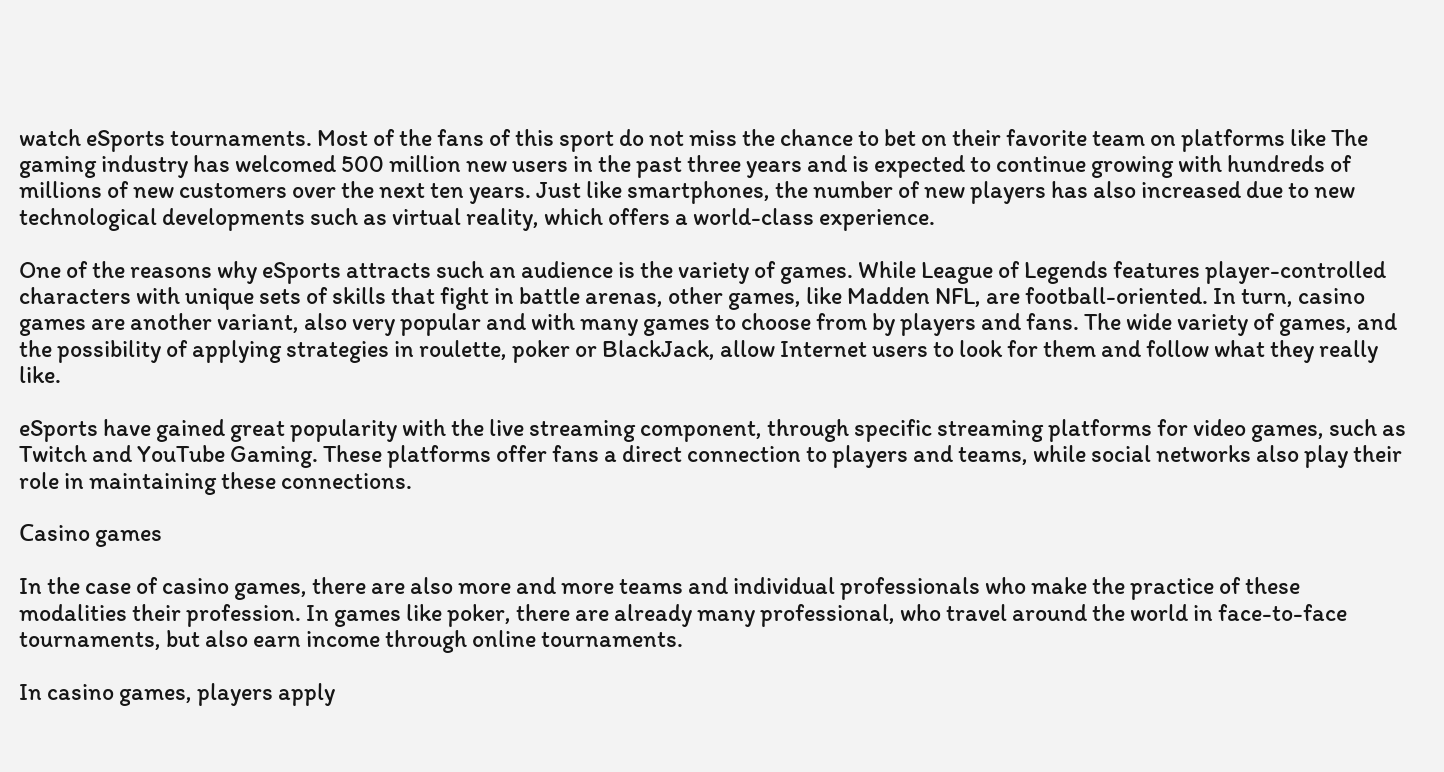watch eSports tournaments. Most of the fans of this sport do not miss the chance to bet on their favorite team on platforms like The gaming industry has welcomed 500 million new users in the past three years and is expected to continue growing with hundreds of millions of new customers over the next ten years. Just like smartphones, the number of new players has also increased due to new technological developments such as virtual reality, which offers a world-class experience.

One of the reasons why eSports attracts such an audience is the variety of games. While League of Legends features player-controlled characters with unique sets of skills that fight in battle arenas, other games, like Madden NFL, are football-oriented. In turn, casino games are another variant, also very popular and with many games to choose from by players and fans. The wide variety of games, and the possibility of applying strategies in roulette, poker or BlackJack, allow Internet users to look for them and follow what they really like.

eSports have gained great popularity with the live streaming component, through specific streaming platforms for video games, such as Twitch and YouTube Gaming. These platforms offer fans a direct connection to players and teams, while social networks also play their role in maintaining these connections.

Сasino games

In the case of casino games, there are also more and more teams and individual professionals who make the practice of these modalities their profession. In games like poker, there are already many professional, who travel around the world in face-to-face tournaments, but also earn income through online tournaments.

In casino games, players apply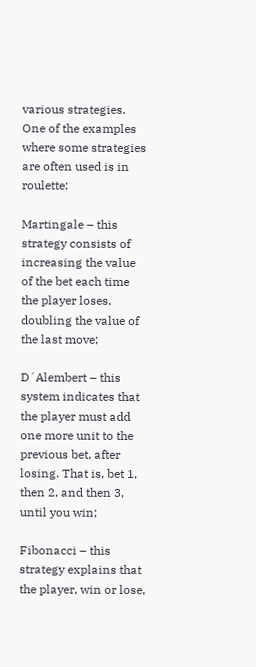various strategies. One of the examples where some strategies are often used is in roulette:

Martingale – this strategy consists of increasing the value of the bet each time the player loses, doubling the value of the last move;

D´Alembert – this system indicates that the player must add one more unit to the previous bet, after losing. That is, bet 1, then 2, and then 3, until you win;

Fibonacci – this strategy explains that the player, win or lose,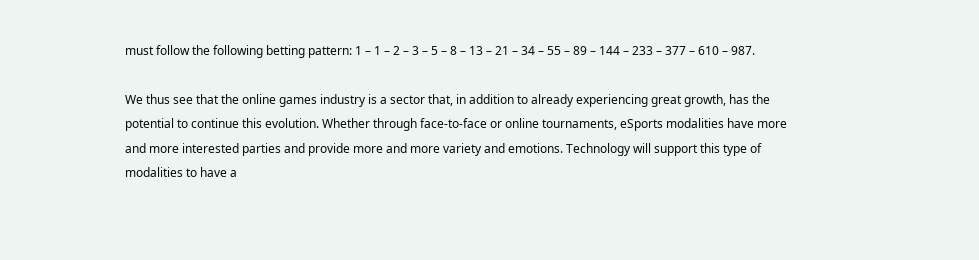must follow the following betting pattern: 1 – 1 – 2 – 3 – 5 – 8 – 13 – 21 – 34 – 55 – 89 – 144 – 233 – 377 – 610 – 987.

We thus see that the online games industry is a sector that, in addition to already experiencing great growth, has the potential to continue this evolution. Whether through face-to-face or online tournaments, eSports modalities have more and more interested parties and provide more and more variety and emotions. Technology will support this type of modalities to have a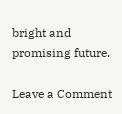bright and promising future.

Leave a Comment